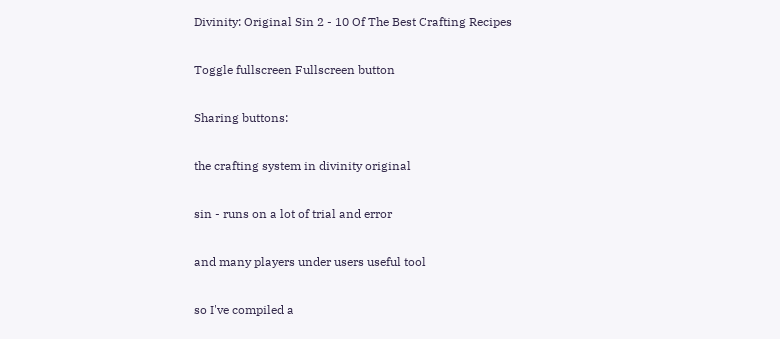Divinity: Original Sin 2 - 10 Of The Best Crafting Recipes

Toggle fullscreen Fullscreen button

Sharing buttons:

the crafting system in divinity original

sin - runs on a lot of trial and error

and many players under users useful tool

so I've compiled a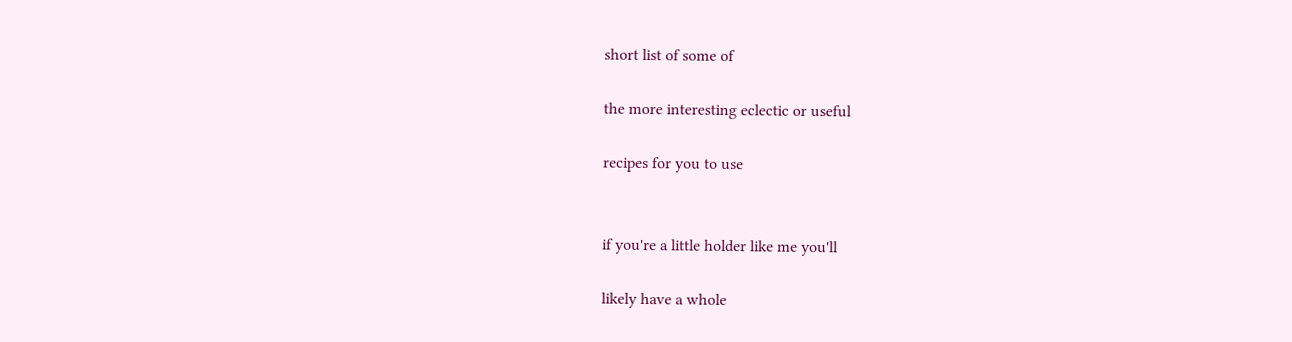short list of some of

the more interesting eclectic or useful

recipes for you to use


if you're a little holder like me you'll

likely have a whole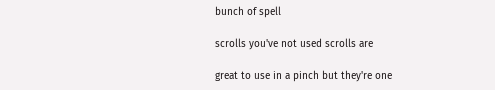bunch of spell

scrolls you've not used scrolls are

great to use in a pinch but they're one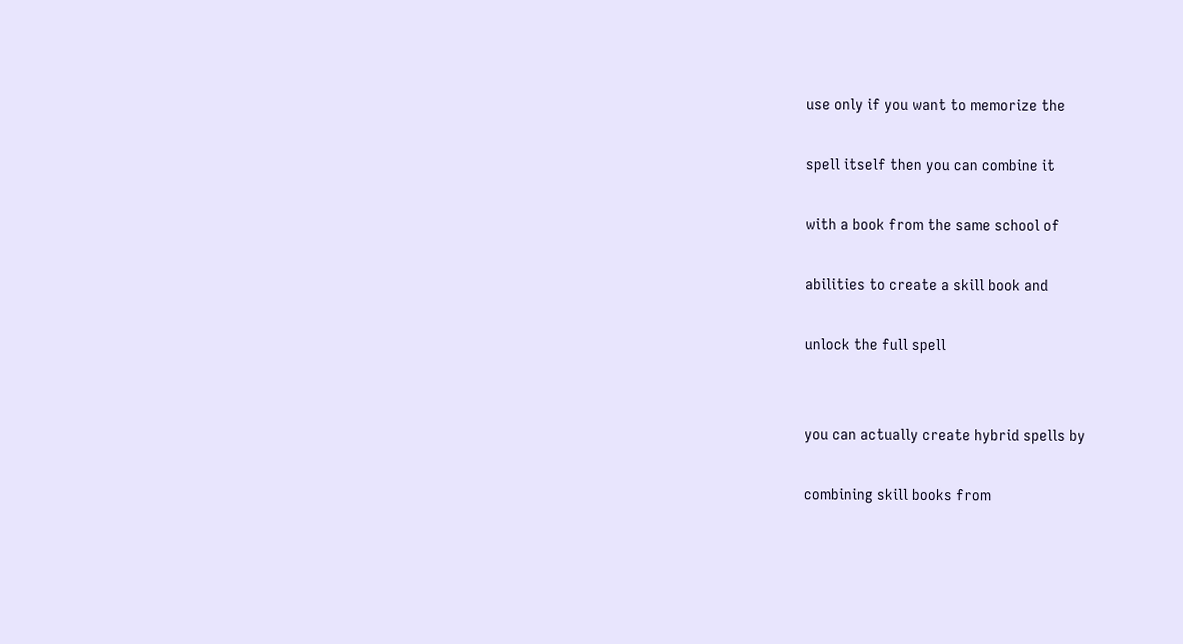use only if you want to memorize the

spell itself then you can combine it

with a book from the same school of

abilities to create a skill book and

unlock the full spell


you can actually create hybrid spells by

combining skill books from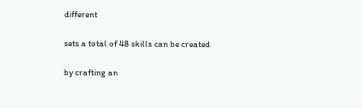different

sets a total of 48 skills can be created

by crafting an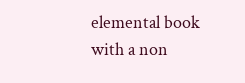elemental book with a non